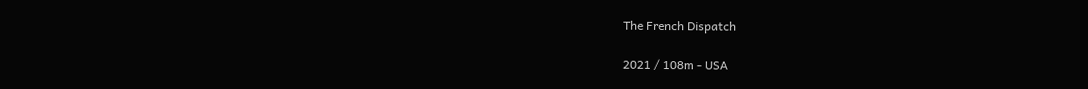The French Dispatch

2021 / 108m - USA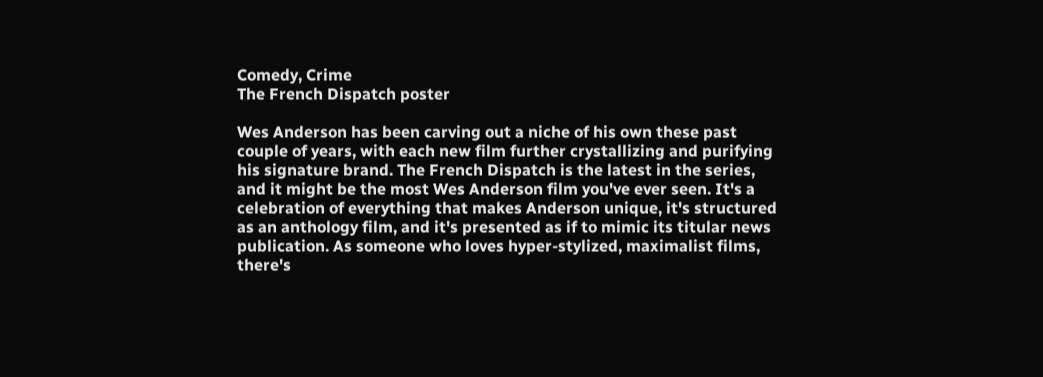Comedy, Crime
The French Dispatch poster

Wes Anderson has been carving out a niche of his own these past couple of years, with each new film further crystallizing and purifying his signature brand. The French Dispatch is the latest in the series, and it might be the most Wes Anderson film you've ever seen. It's a celebration of everything that makes Anderson unique, it's structured as an anthology film, and it's presented as if to mimic its titular news publication. As someone who loves hyper-stylized, maximalist films, there's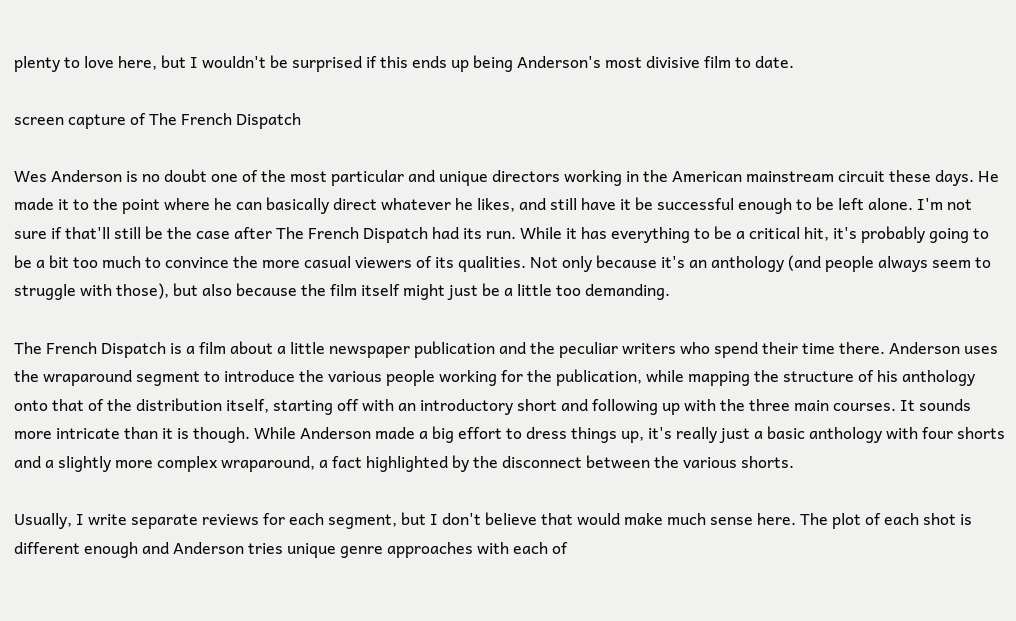plenty to love here, but I wouldn't be surprised if this ends up being Anderson's most divisive film to date.

screen capture of The French Dispatch

Wes Anderson is no doubt one of the most particular and unique directors working in the American mainstream circuit these days. He made it to the point where he can basically direct whatever he likes, and still have it be successful enough to be left alone. I'm not sure if that'll still be the case after The French Dispatch had its run. While it has everything to be a critical hit, it's probably going to be a bit too much to convince the more casual viewers of its qualities. Not only because it's an anthology (and people always seem to struggle with those), but also because the film itself might just be a little too demanding.

The French Dispatch is a film about a little newspaper publication and the peculiar writers who spend their time there. Anderson uses the wraparound segment to introduce the various people working for the publication, while mapping the structure of his anthology onto that of the distribution itself, starting off with an introductory short and following up with the three main courses. It sounds more intricate than it is though. While Anderson made a big effort to dress things up, it's really just a basic anthology with four shorts and a slightly more complex wraparound, a fact highlighted by the disconnect between the various shorts.

Usually, I write separate reviews for each segment, but I don't believe that would make much sense here. The plot of each shot is different enough and Anderson tries unique genre approaches with each of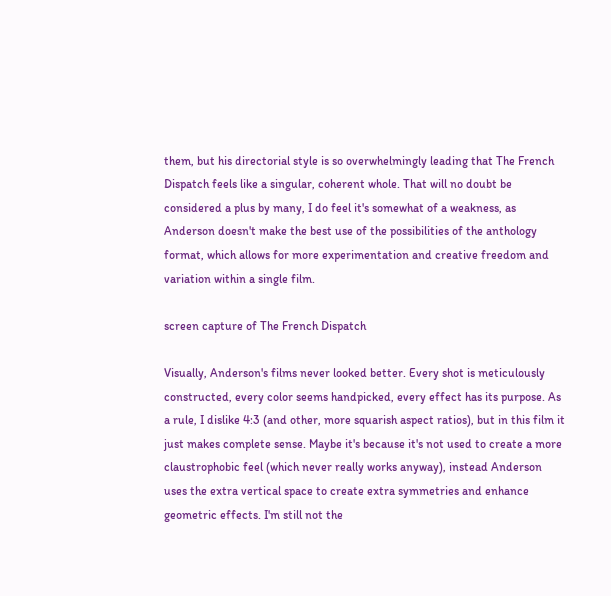them, but his directorial style is so overwhelmingly leading that The French Dispatch feels like a singular, coherent whole. That will no doubt be considered a plus by many, I do feel it's somewhat of a weakness, as Anderson doesn't make the best use of the possibilities of the anthology format, which allows for more experimentation and creative freedom and variation within a single film.

screen capture of The French Dispatch

Visually, Anderson's films never looked better. Every shot is meticulously constructed, every color seems handpicked, every effect has its purpose. As a rule, I dislike 4:3 (and other, more squarish aspect ratios), but in this film it just makes complete sense. Maybe it's because it's not used to create a more claustrophobic feel (which never really works anyway), instead Anderson uses the extra vertical space to create extra symmetries and enhance geometric effects. I'm still not the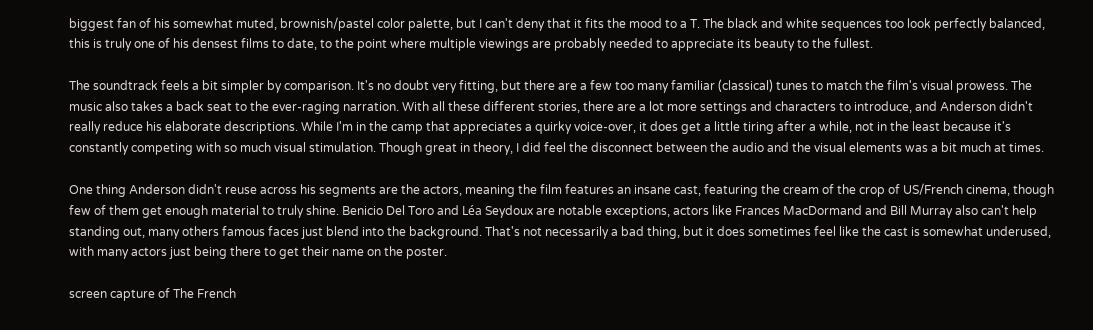biggest fan of his somewhat muted, brownish/pastel color palette, but I can't deny that it fits the mood to a T. The black and white sequences too look perfectly balanced, this is truly one of his densest films to date, to the point where multiple viewings are probably needed to appreciate its beauty to the fullest.

The soundtrack feels a bit simpler by comparison. It's no doubt very fitting, but there are a few too many familiar (classical) tunes to match the film's visual prowess. The music also takes a back seat to the ever-raging narration. With all these different stories, there are a lot more settings and characters to introduce, and Anderson didn't really reduce his elaborate descriptions. While I'm in the camp that appreciates a quirky voice-over, it does get a little tiring after a while, not in the least because it's constantly competing with so much visual stimulation. Though great in theory, I did feel the disconnect between the audio and the visual elements was a bit much at times.

One thing Anderson didn't reuse across his segments are the actors, meaning the film features an insane cast, featuring the cream of the crop of US/French cinema, though few of them get enough material to truly shine. Benicio Del Toro and Léa Seydoux are notable exceptions, actors like Frances MacDormand and Bill Murray also can't help standing out, many others famous faces just blend into the background. That's not necessarily a bad thing, but it does sometimes feel like the cast is somewhat underused, with many actors just being there to get their name on the poster.

screen capture of The French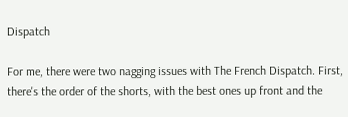Dispatch

For me, there were two nagging issues with The French Dispatch. First, there's the order of the shorts, with the best ones up front and the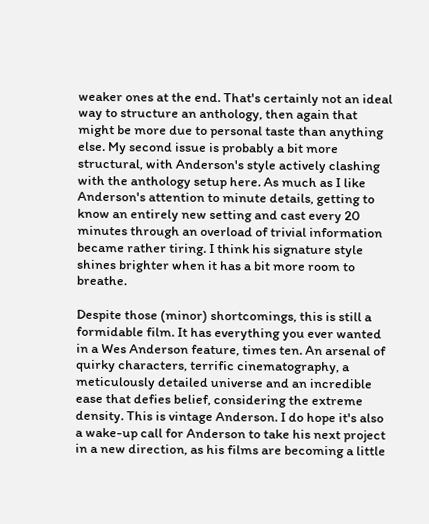weaker ones at the end. That's certainly not an ideal way to structure an anthology, then again that might be more due to personal taste than anything else. My second issue is probably a bit more structural, with Anderson's style actively clashing with the anthology setup here. As much as I like Anderson's attention to minute details, getting to know an entirely new setting and cast every 20 minutes through an overload of trivial information became rather tiring. I think his signature style shines brighter when it has a bit more room to breathe.

Despite those (minor) shortcomings, this is still a formidable film. It has everything you ever wanted in a Wes Anderson feature, times ten. An arsenal of quirky characters, terrific cinematography, a meticulously detailed universe and an incredible ease that defies belief, considering the extreme density. This is vintage Anderson. I do hope it's also a wake-up call for Anderson to take his next project in a new direction, as his films are becoming a little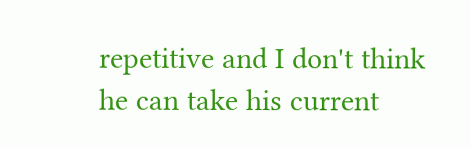repetitive and I don't think he can take his current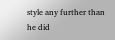style any further than he did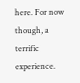here. For now though, a terrific experience.